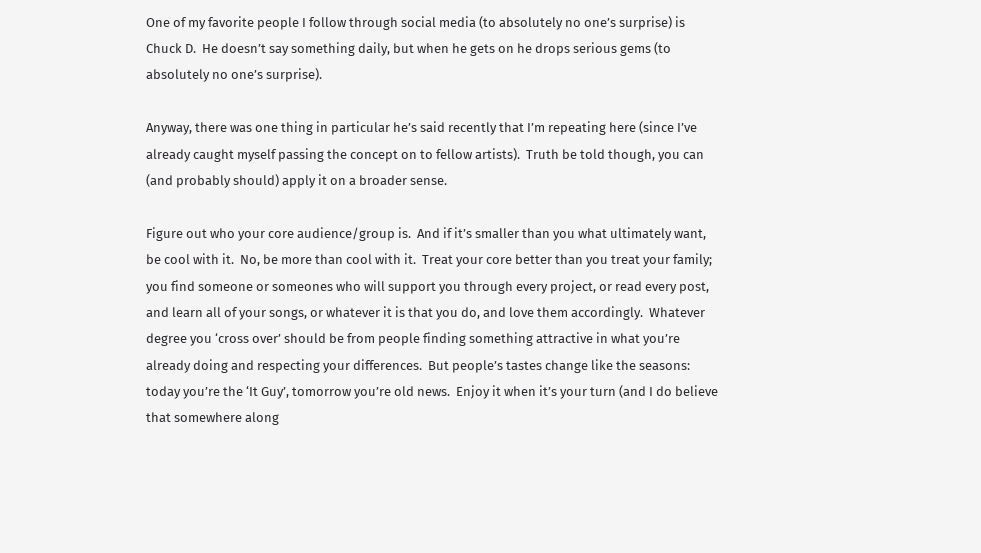One of my favorite people I follow through social media (to absolutely no one’s surprise) is Chuck D.  He doesn’t say something daily, but when he gets on he drops serious gems (to absolutely no one’s surprise).

Anyway, there was one thing in particular he’s said recently that I’m repeating here (since I’ve already caught myself passing the concept on to fellow artists).  Truth be told though, you can (and probably should) apply it on a broader sense.

Figure out who your core audience/group is.  And if it’s smaller than you what ultimately want, be cool with it.  No, be more than cool with it.  Treat your core better than you treat your family; you find someone or someones who will support you through every project, or read every post, and learn all of your songs, or whatever it is that you do, and love them accordingly.  Whatever degree you ‘cross over’ should be from people finding something attractive in what you’re already doing and respecting your differences.  But people’s tastes change like the seasons: today you’re the ‘It Guy’, tomorrow you’re old news.  Enjoy it when it’s your turn (and I do believe that somewhere along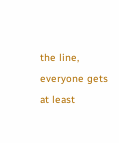the line, everyone gets at least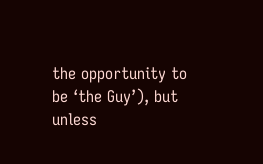the opportunity to be ‘the Guy’), but unless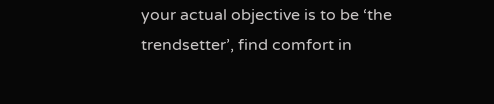your actual objective is to be ‘the trendsetter’, find comfort in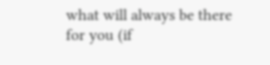what will always be there for you (if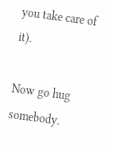you take care of it).

Now go hug somebody.